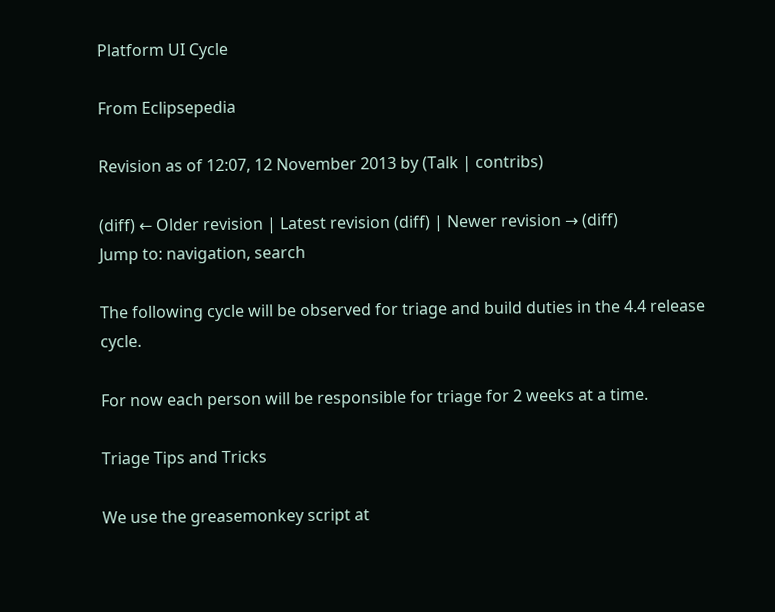Platform UI Cycle

From Eclipsepedia

Revision as of 12:07, 12 November 2013 by (Talk | contribs)

(diff) ← Older revision | Latest revision (diff) | Newer revision → (diff)
Jump to: navigation, search

The following cycle will be observed for triage and build duties in the 4.4 release cycle.

For now each person will be responsible for triage for 2 weeks at a time.

Triage Tips and Tricks

We use the greasemonkey script at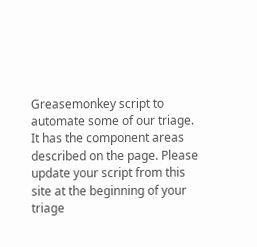Greasemonkey script to automate some of our triage. It has the component areas described on the page. Please update your script from this site at the beginning of your triage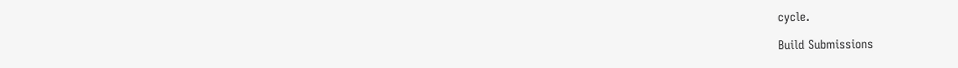cycle.

Build Submissions